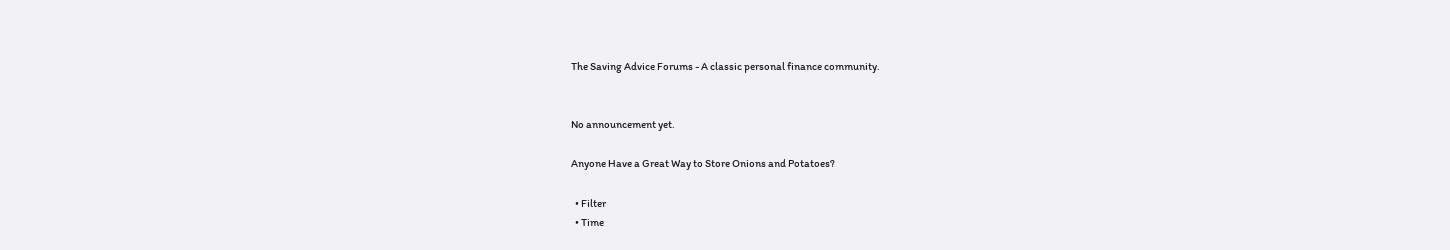The Saving Advice Forums - A classic personal finance community.


No announcement yet.

Anyone Have a Great Way to Store Onions and Potatoes?

  • Filter
  • Time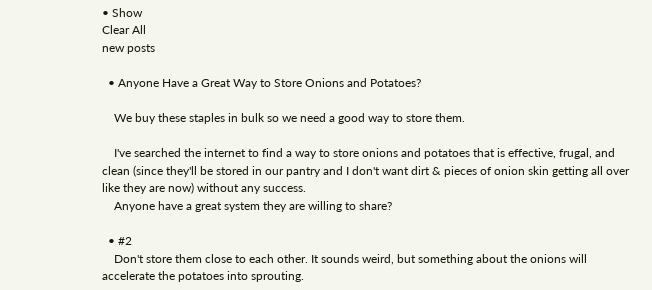• Show
Clear All
new posts

  • Anyone Have a Great Way to Store Onions and Potatoes?

    We buy these staples in bulk so we need a good way to store them.

    I've searched the internet to find a way to store onions and potatoes that is effective, frugal, and clean (since they'll be stored in our pantry and I don't want dirt & pieces of onion skin getting all over like they are now) without any success.
    Anyone have a great system they are willing to share?

  • #2
    Don't store them close to each other. It sounds weird, but something about the onions will accelerate the potatoes into sprouting.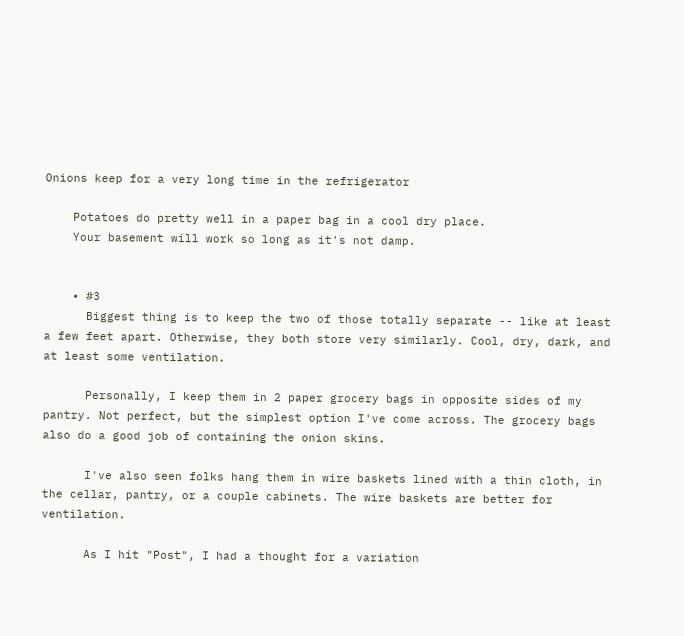Onions keep for a very long time in the refrigerator

    Potatoes do pretty well in a paper bag in a cool dry place.
    Your basement will work so long as it's not damp.


    • #3
      Biggest thing is to keep the two of those totally separate -- like at least a few feet apart. Otherwise, they both store very similarly. Cool, dry, dark, and at least some ventilation.

      Personally, I keep them in 2 paper grocery bags in opposite sides of my pantry. Not perfect, but the simplest option I've come across. The grocery bags also do a good job of containing the onion skins.

      I've also seen folks hang them in wire baskets lined with a thin cloth, in the cellar, pantry, or a couple cabinets. The wire baskets are better for ventilation.

      As I hit "Post", I had a thought for a variation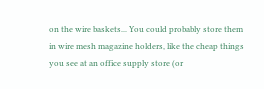on the wire baskets... You could probably store them in wire mesh magazine holders, like the cheap things you see at an office supply store (or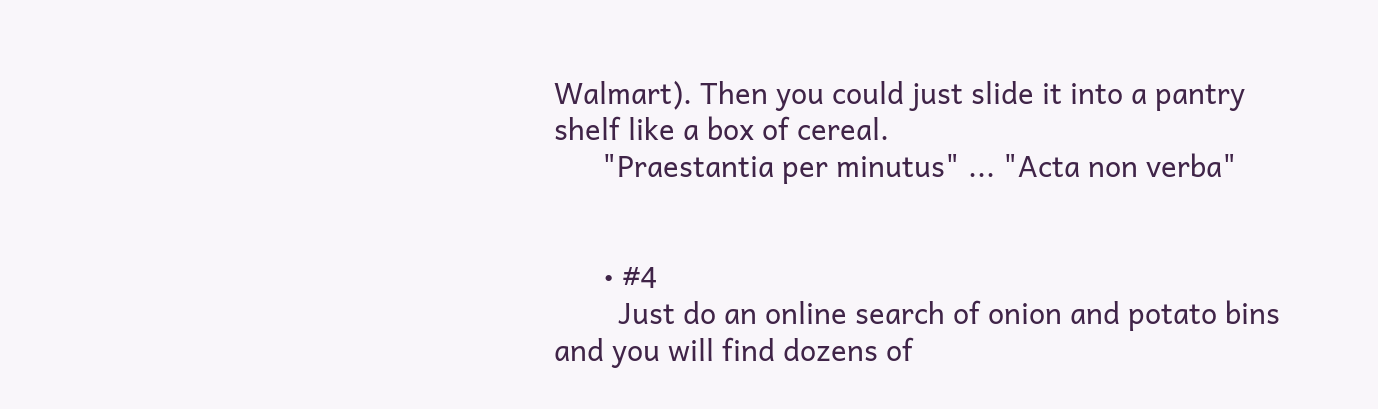Walmart). Then you could just slide it into a pantry shelf like a box of cereal.
      "Praestantia per minutus" ... "Acta non verba"


      • #4
        Just do an online search of onion and potato bins and you will find dozens of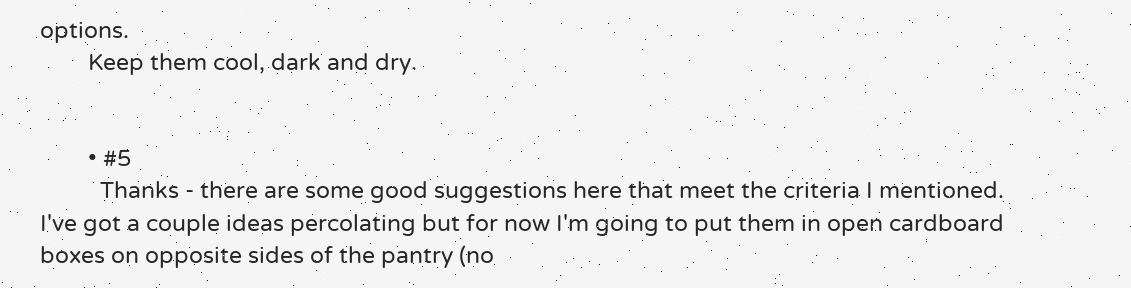options.
        Keep them cool, dark and dry.


        • #5
          Thanks - there are some good suggestions here that meet the criteria I mentioned. I've got a couple ideas percolating but for now I'm going to put them in open cardboard boxes on opposite sides of the pantry (no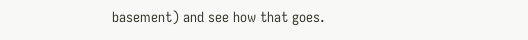basement) and see how that goes.